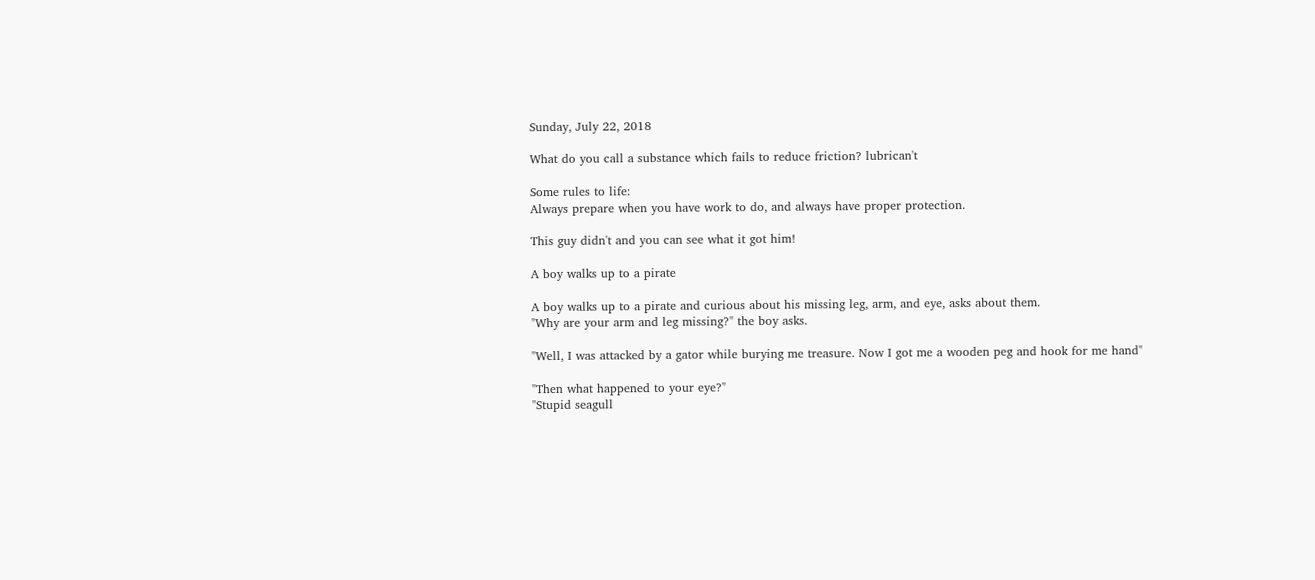Sunday, July 22, 2018

What do you call a substance which fails to reduce friction? lubrican't

Some rules to life:
Always prepare when you have work to do, and always have proper protection.

This guy didn't and you can see what it got him!

A boy walks up to a pirate

A boy walks up to a pirate and curious about his missing leg, arm, and eye, asks about them.
"Why are your arm and leg missing?" the boy asks.

"Well, I was attacked by a gator while burying me treasure. Now I got me a wooden peg and hook for me hand"

"Then what happened to your eye?"
"Stupid seagull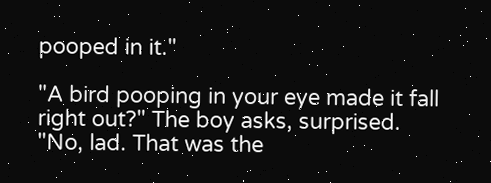pooped in it."

"A bird pooping in your eye made it fall right out?" The boy asks, surprised.
"No, lad. That was the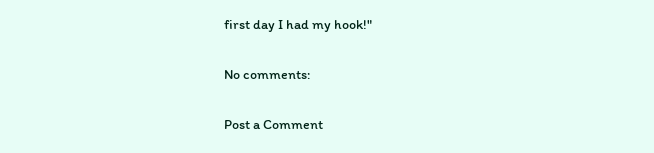first day I had my hook!"

No comments:

Post a Comment